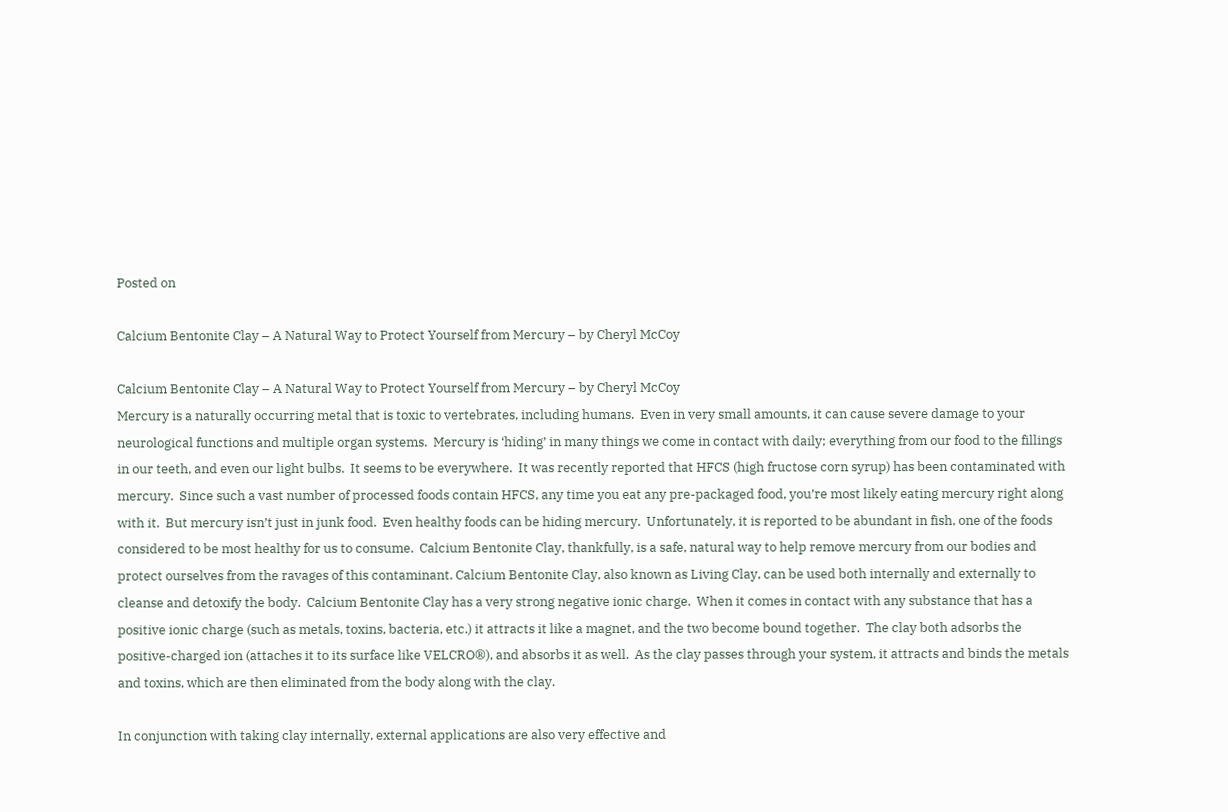Posted on

Calcium Bentonite Clay – A Natural Way to Protect Yourself from Mercury – by Cheryl McCoy

Calcium Bentonite Clay – A Natural Way to Protect Yourself from Mercury – by Cheryl McCoy
Mercury is a naturally occurring metal that is toxic to vertebrates, including humans.  Even in very small amounts, it can cause severe damage to your neurological functions and multiple organ systems.  Mercury is ‘hiding’ in many things we come in contact with daily; everything from our food to the fillings in our teeth, and even our light bulbs.  It seems to be everywhere.  It was recently reported that HFCS (high fructose corn syrup) has been contaminated with mercury.  Since such a vast number of processed foods contain HFCS, any time you eat any pre-packaged food, you’re most likely eating mercury right along with it.  But mercury isn’t just in junk food.  Even healthy foods can be hiding mercury.  Unfortunately, it is reported to be abundant in fish, one of the foods considered to be most healthy for us to consume.  Calcium Bentonite Clay, thankfully, is a safe, natural way to help remove mercury from our bodies and protect ourselves from the ravages of this contaminant. Calcium Bentonite Clay, also known as Living Clay, can be used both internally and externally to cleanse and detoxify the body.  Calcium Bentonite Clay has a very strong negative ionic charge.  When it comes in contact with any substance that has a positive ionic charge (such as metals, toxins, bacteria, etc.) it attracts it like a magnet, and the two become bound together.  The clay both adsorbs the positive-charged ion (attaches it to its surface like VELCRO®), and absorbs it as well.  As the clay passes through your system, it attracts and binds the metals and toxins, which are then eliminated from the body along with the clay.

In conjunction with taking clay internally, external applications are also very effective and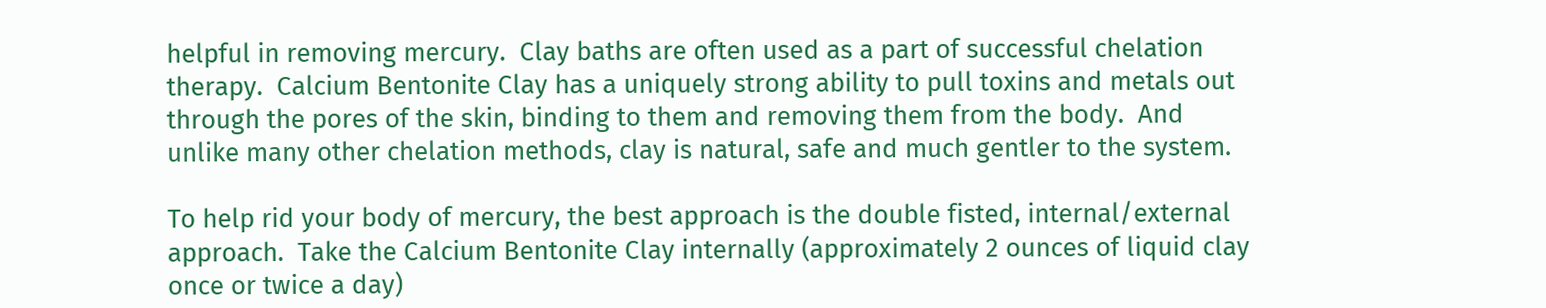helpful in removing mercury.  Clay baths are often used as a part of successful chelation therapy.  Calcium Bentonite Clay has a uniquely strong ability to pull toxins and metals out through the pores of the skin, binding to them and removing them from the body.  And unlike many other chelation methods, clay is natural, safe and much gentler to the system.

To help rid your body of mercury, the best approach is the double fisted, internal/external approach.  Take the Calcium Bentonite Clay internally (approximately 2 ounces of liquid clay once or twice a day)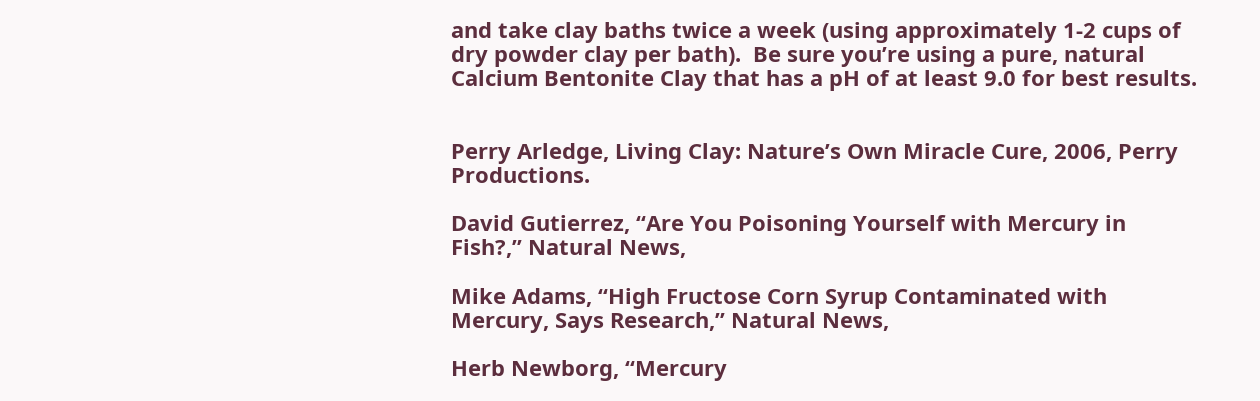and take clay baths twice a week (using approximately 1-2 cups of dry powder clay per bath).  Be sure you’re using a pure, natural Calcium Bentonite Clay that has a pH of at least 9.0 for best results.


Perry Arledge, Living Clay: Nature’s Own Miracle Cure, 2006, Perry Productions.

David Gutierrez, “Are You Poisoning Yourself with Mercury in Fish?,” Natural News,

Mike Adams, “High Fructose Corn Syrup Contaminated with Mercury, Says Research,” Natural News,

Herb Newborg, “Mercury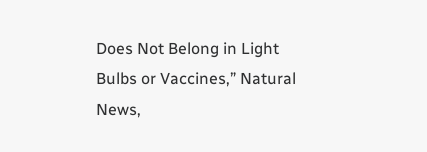Does Not Belong in Light Bulbs or Vaccines,” Natural News,